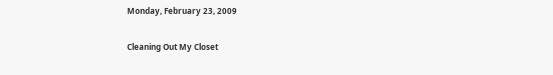Monday, February 23, 2009

Cleaning Out My Closet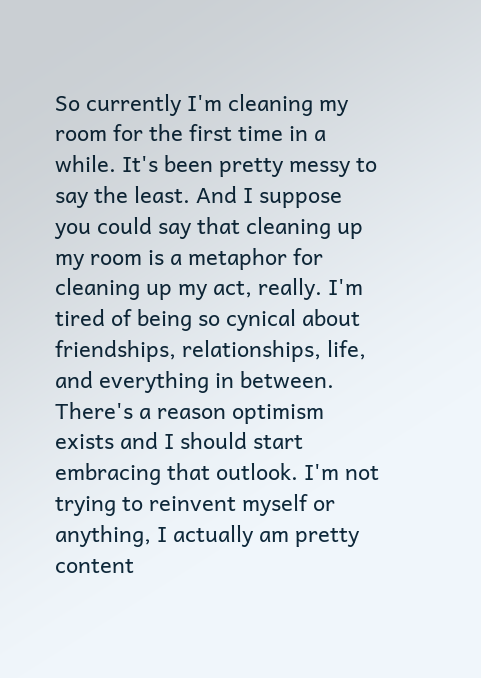So currently I'm cleaning my room for the first time in a while. It's been pretty messy to say the least. And I suppose you could say that cleaning up my room is a metaphor for cleaning up my act, really. I'm tired of being so cynical about friendships, relationships, life, and everything in between. There's a reason optimism exists and I should start embracing that outlook. I'm not trying to reinvent myself or anything, I actually am pretty content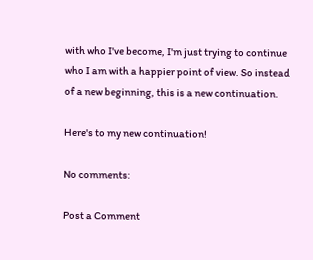with who I've become, I'm just trying to continue who I am with a happier point of view. So instead of a new beginning, this is a new continuation.

Here's to my new continuation!

No comments:

Post a Comment